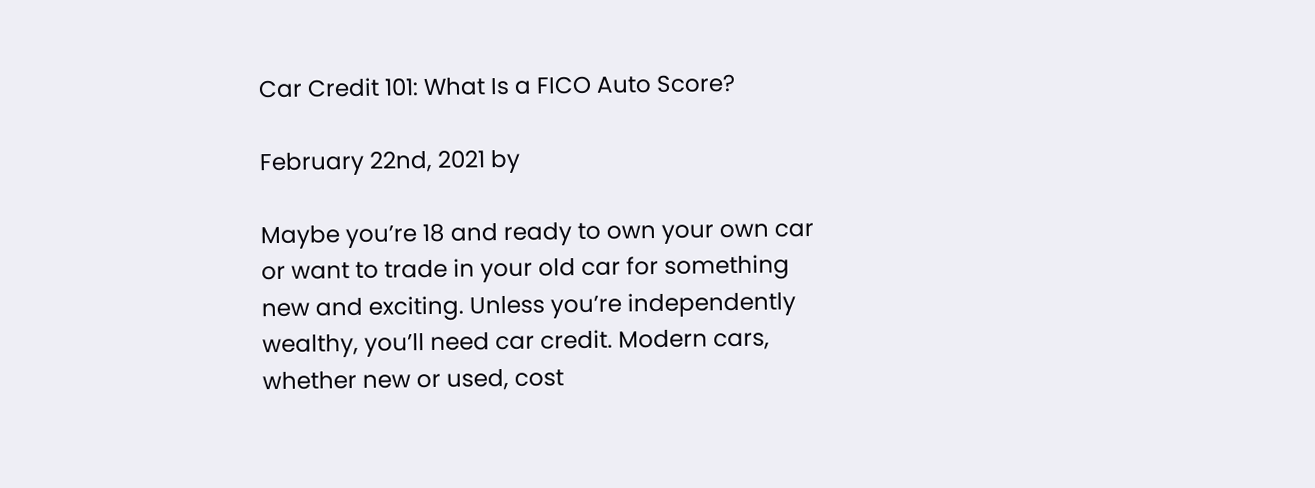Car Credit 101: What Is a FICO Auto Score?

February 22nd, 2021 by

Maybe you’re 18 and ready to own your own car or want to trade in your old car for something new and exciting. Unless you’re independently wealthy, you’ll need car credit. Modern cars, whether new or used, cost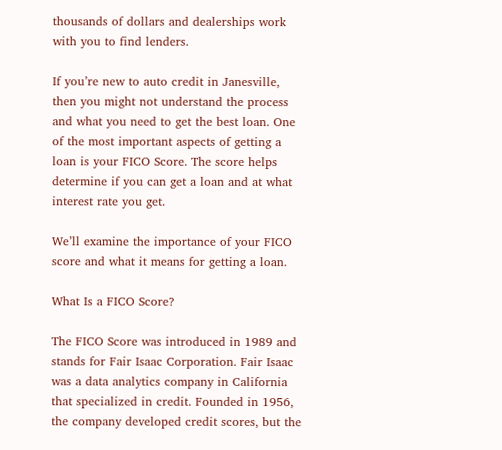thousands of dollars and dealerships work with you to find lenders.

If you’re new to auto credit in Janesville, then you might not understand the process and what you need to get the best loan. One of the most important aspects of getting a loan is your FICO Score. The score helps determine if you can get a loan and at what interest rate you get.

We’ll examine the importance of your FICO score and what it means for getting a loan.

What Is a FICO Score?

The FICO Score was introduced in 1989 and stands for Fair Isaac Corporation. Fair Isaac was a data analytics company in California that specialized in credit. Founded in 1956, the company developed credit scores, but the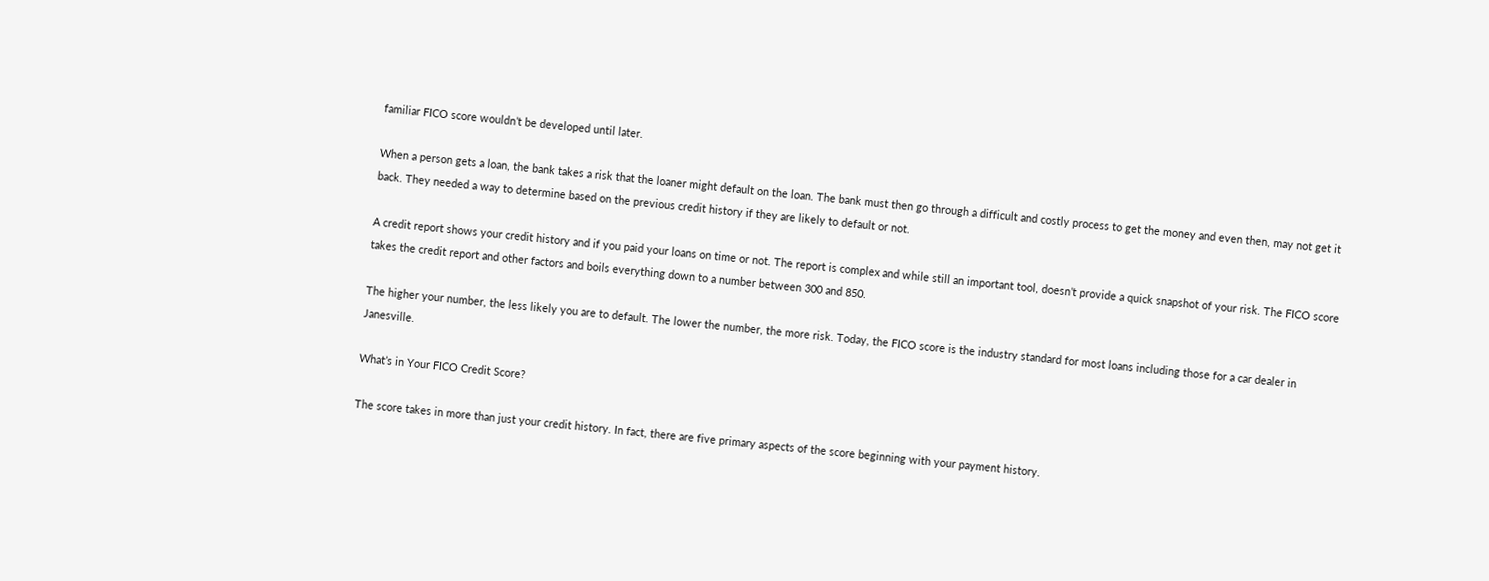familiar FICO score wouldn’t be developed until later.

When a person gets a loan, the bank takes a risk that the loaner might default on the loan. The bank must then go through a difficult and costly process to get the money and even then, may not get it back. They needed a way to determine based on the previous credit history if they are likely to default or not.

A credit report shows your credit history and if you paid your loans on time or not. The report is complex and while still an important tool, doesn’t provide a quick snapshot of your risk. The FICO score takes the credit report and other factors and boils everything down to a number between 300 and 850.

The higher your number, the less likely you are to default. The lower the number, the more risk. Today, the FICO score is the industry standard for most loans including those for a car dealer in Janesville.

What’s in Your FICO Credit Score?

The score takes in more than just your credit history. In fact, there are five primary aspects of the score beginning with your payment history.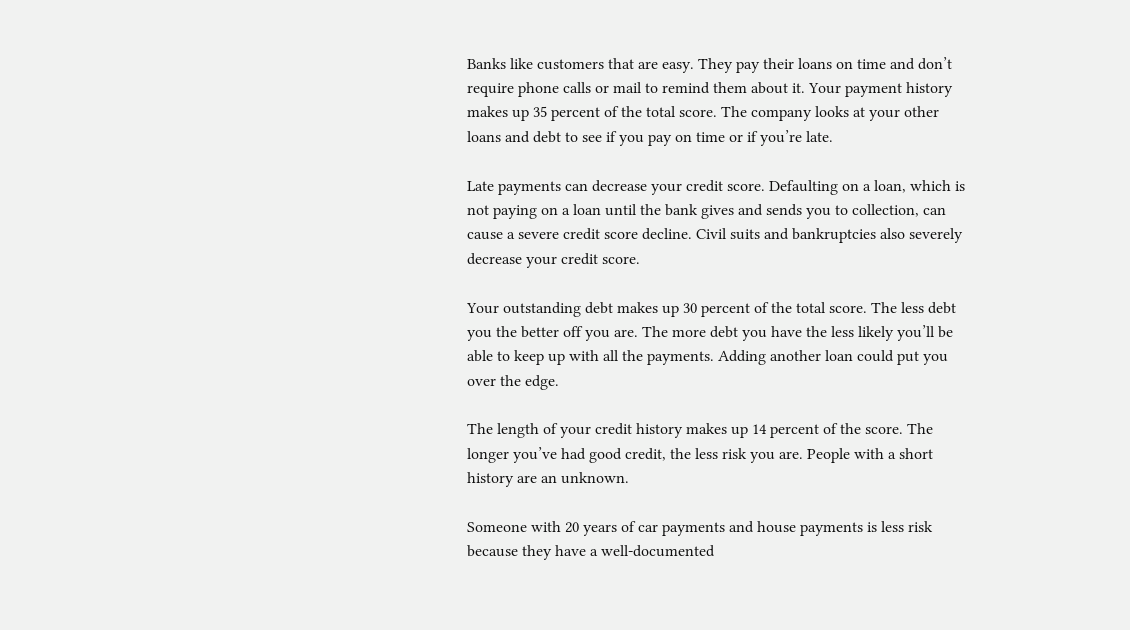Banks like customers that are easy. They pay their loans on time and don’t require phone calls or mail to remind them about it. Your payment history makes up 35 percent of the total score. The company looks at your other loans and debt to see if you pay on time or if you’re late.

Late payments can decrease your credit score. Defaulting on a loan, which is not paying on a loan until the bank gives and sends you to collection, can cause a severe credit score decline. Civil suits and bankruptcies also severely decrease your credit score.

Your outstanding debt makes up 30 percent of the total score. The less debt you the better off you are. The more debt you have the less likely you’ll be able to keep up with all the payments. Adding another loan could put you over the edge.

The length of your credit history makes up 14 percent of the score. The longer you’ve had good credit, the less risk you are. People with a short history are an unknown.

Someone with 20 years of car payments and house payments is less risk because they have a well-documented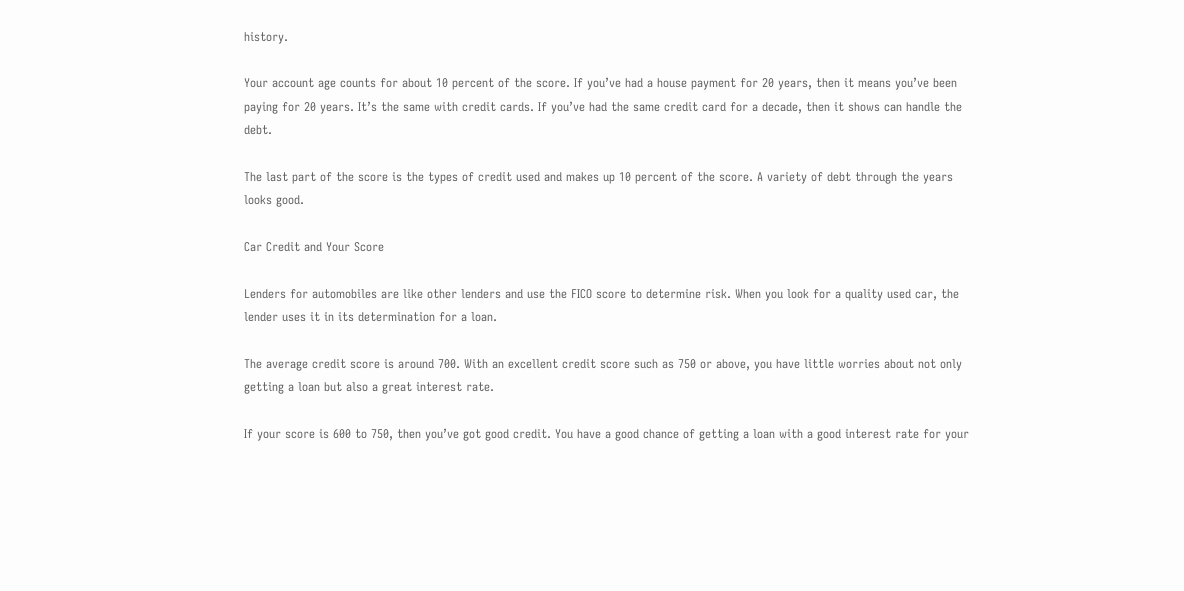history.

Your account age counts for about 10 percent of the score. If you’ve had a house payment for 20 years, then it means you’ve been paying for 20 years. It’s the same with credit cards. If you’ve had the same credit card for a decade, then it shows can handle the debt.

The last part of the score is the types of credit used and makes up 10 percent of the score. A variety of debt through the years looks good.

Car Credit and Your Score

Lenders for automobiles are like other lenders and use the FICO score to determine risk. When you look for a quality used car, the lender uses it in its determination for a loan.

The average credit score is around 700. With an excellent credit score such as 750 or above, you have little worries about not only getting a loan but also a great interest rate.

If your score is 600 to 750, then you’ve got good credit. You have a good chance of getting a loan with a good interest rate for your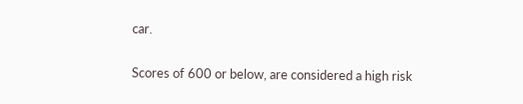car.

Scores of 600 or below, are considered a high risk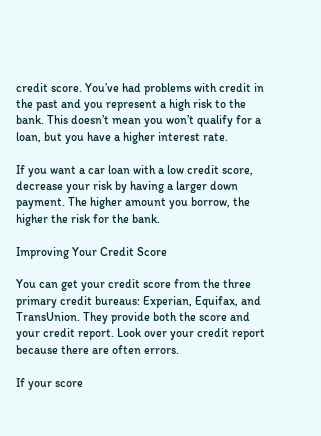credit score. You’ve had problems with credit in the past and you represent a high risk to the bank. This doesn’t mean you won’t qualify for a loan, but you have a higher interest rate.

If you want a car loan with a low credit score, decrease your risk by having a larger down payment. The higher amount you borrow, the higher the risk for the bank.

Improving Your Credit Score

You can get your credit score from the three primary credit bureaus: Experian, Equifax, and TransUnion. They provide both the score and your credit report. Look over your credit report because there are often errors.

If your score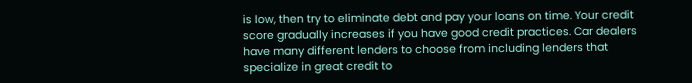is low, then try to eliminate debt and pay your loans on time. Your credit score gradually increases if you have good credit practices. Car dealers have many different lenders to choose from including lenders that specialize in great credit to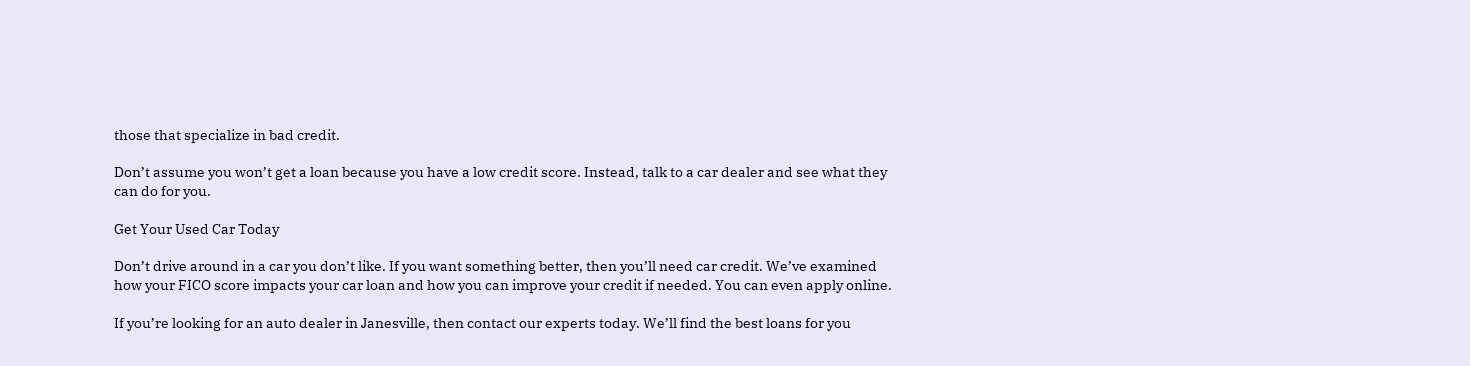those that specialize in bad credit.

Don’t assume you won’t get a loan because you have a low credit score. Instead, talk to a car dealer and see what they can do for you.

Get Your Used Car Today

Don’t drive around in a car you don’t like. If you want something better, then you’ll need car credit. We’ve examined how your FICO score impacts your car loan and how you can improve your credit if needed. You can even apply online.

If you’re looking for an auto dealer in Janesville, then contact our experts today. We’ll find the best loans for you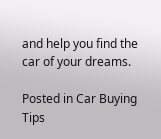and help you find the car of your dreams.

Posted in Car Buying Tips